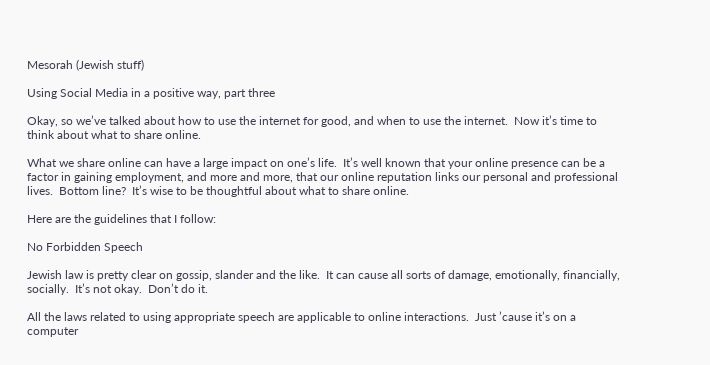Mesorah (Jewish stuff)

Using Social Media in a positive way, part three

Okay, so we’ve talked about how to use the internet for good, and when to use the internet.  Now it’s time to think about what to share online.

What we share online can have a large impact on one’s life.  It’s well known that your online presence can be a factor in gaining employment, and more and more, that our online reputation links our personal and professional lives.  Bottom line?  It’s wise to be thoughtful about what to share online.

Here are the guidelines that I follow:

No Forbidden Speech

Jewish law is pretty clear on gossip, slander and the like.  It can cause all sorts of damage, emotionally, financially, socially.  It’s not okay.  Don’t do it.

All the laws related to using appropriate speech are applicable to online interactions.  Just ’cause it’s on a computer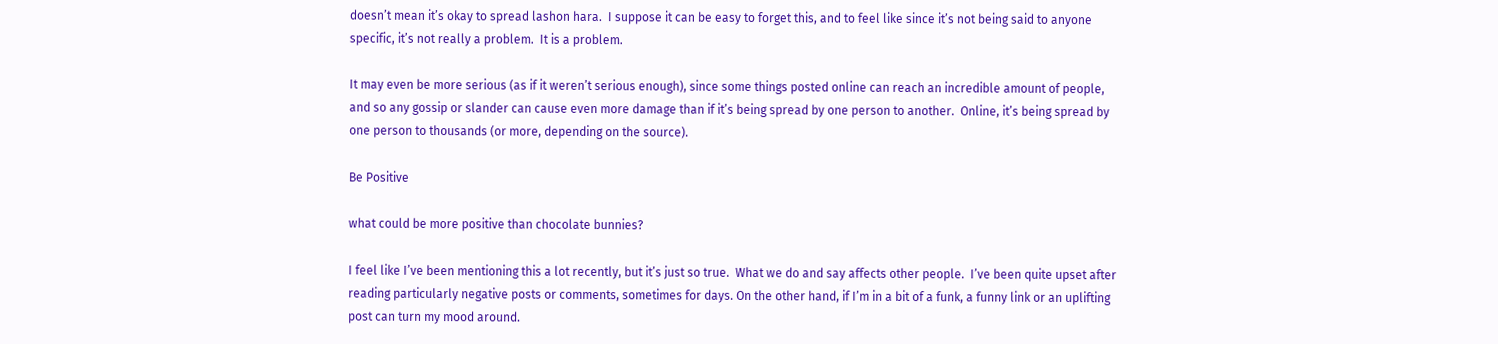doesn’t mean it’s okay to spread lashon hara.  I suppose it can be easy to forget this, and to feel like since it’s not being said to anyone specific, it’s not really a problem.  It is a problem.

It may even be more serious (as if it weren’t serious enough), since some things posted online can reach an incredible amount of people, and so any gossip or slander can cause even more damage than if it’s being spread by one person to another.  Online, it’s being spread by one person to thousands (or more, depending on the source).

Be Positive

what could be more positive than chocolate bunnies?

I feel like I’ve been mentioning this a lot recently, but it’s just so true.  What we do and say affects other people.  I’ve been quite upset after reading particularly negative posts or comments, sometimes for days. On the other hand, if I’m in a bit of a funk, a funny link or an uplifting post can turn my mood around.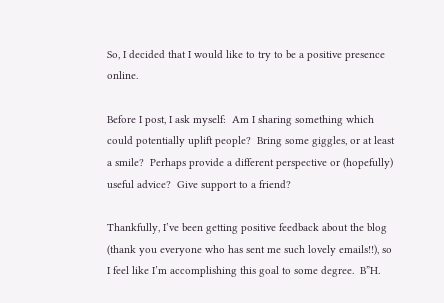So, I decided that I would like to try to be a positive presence online.

Before I post, I ask myself:  Am I sharing something which could potentially uplift people?  Bring some giggles, or at least a smile?  Perhaps provide a different perspective or (hopefully) useful advice?  Give support to a friend?

Thankfully, I’ve been getting positive feedback about the blog (thank you everyone who has sent me such lovely emails!!), so I feel like I’m accomplishing this goal to some degree.  B”H.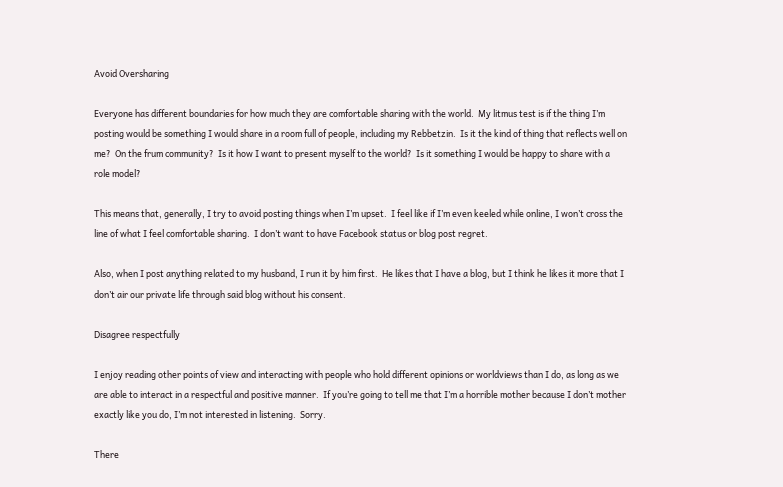Avoid Oversharing

Everyone has different boundaries for how much they are comfortable sharing with the world.  My litmus test is if the thing I’m posting would be something I would share in a room full of people, including my Rebbetzin.  Is it the kind of thing that reflects well on me?  On the frum community?  Is it how I want to present myself to the world?  Is it something I would be happy to share with a role model?

This means that, generally, I try to avoid posting things when I’m upset.  I feel like if I’m even keeled while online, I won’t cross the line of what I feel comfortable sharing.  I don’t want to have Facebook status or blog post regret.

Also, when I post anything related to my husband, I run it by him first.  He likes that I have a blog, but I think he likes it more that I don’t air our private life through said blog without his consent.

Disagree respectfully

I enjoy reading other points of view and interacting with people who hold different opinions or worldviews than I do, as long as we are able to interact in a respectful and positive manner.  If you’re going to tell me that I’m a horrible mother because I don’t mother exactly like you do, I’m not interested in listening.  Sorry.

There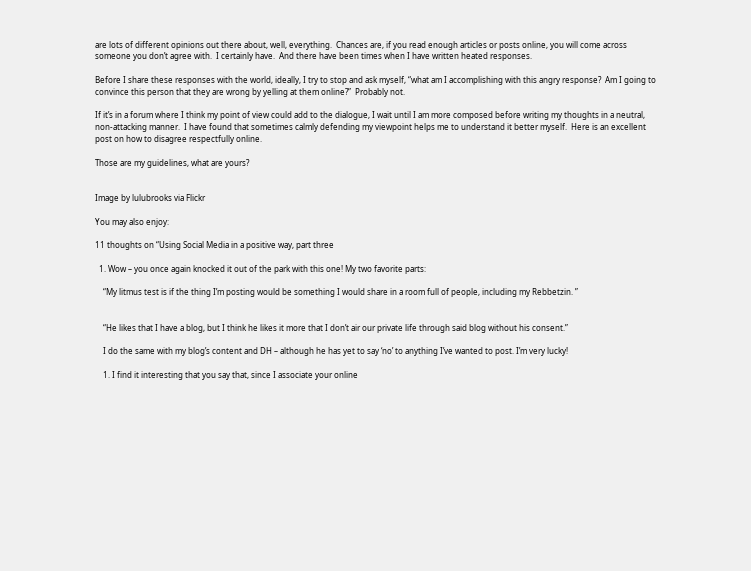are lots of different opinions out there about, well, everything.  Chances are, if you read enough articles or posts online, you will come across someone you don’t agree with.  I certainly have.  And there have been times when I have written heated responses.

Before I share these responses with the world, ideally, I try to stop and ask myself, “what am I accomplishing with this angry response?  Am I going to convince this person that they are wrong by yelling at them online?”  Probably not.

If it’s in a forum where I think my point of view could add to the dialogue, I wait until I am more composed before writing my thoughts in a neutral, non-attacking manner.  I have found that sometimes calmly defending my viewpoint helps me to understand it better myself.  Here is an excellent post on how to disagree respectfully online.

Those are my guidelines, what are yours?


Image by lulubrooks via Flickr

You may also enjoy:

11 thoughts on “Using Social Media in a positive way, part three

  1. Wow – you once again knocked it out of the park with this one! My two favorite parts:

    “My litmus test is if the thing I’m posting would be something I would share in a room full of people, including my Rebbetzin. ”


    “He likes that I have a blog, but I think he likes it more that I don’t air our private life through said blog without his consent.”

    I do the same with my blog’s content and DH – although he has yet to say ‘no’ to anything I’ve wanted to post. I’m very lucky!

    1. I find it interesting that you say that, since I associate your online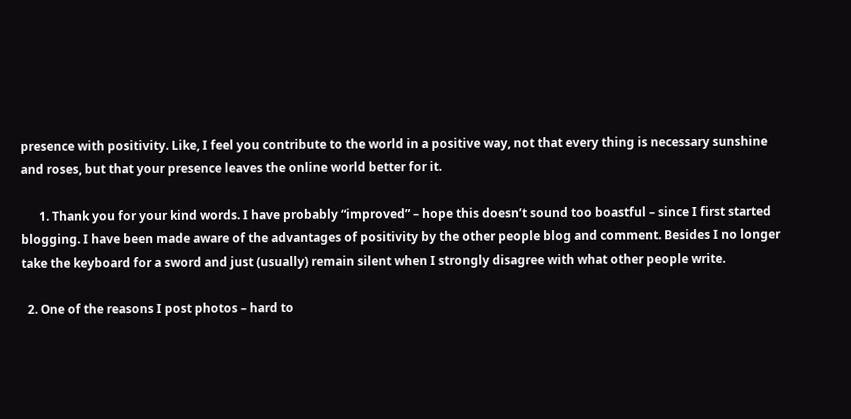presence with positivity. Like, I feel you contribute to the world in a positive way, not that every thing is necessary sunshine and roses, but that your presence leaves the online world better for it.

      1. Thank you for your kind words. I have probably “improved” – hope this doesn’t sound too boastful – since I first started blogging. I have been made aware of the advantages of positivity by the other people blog and comment. Besides I no longer take the keyboard for a sword and just (usually) remain silent when I strongly disagree with what other people write.

  2. One of the reasons I post photos – hard to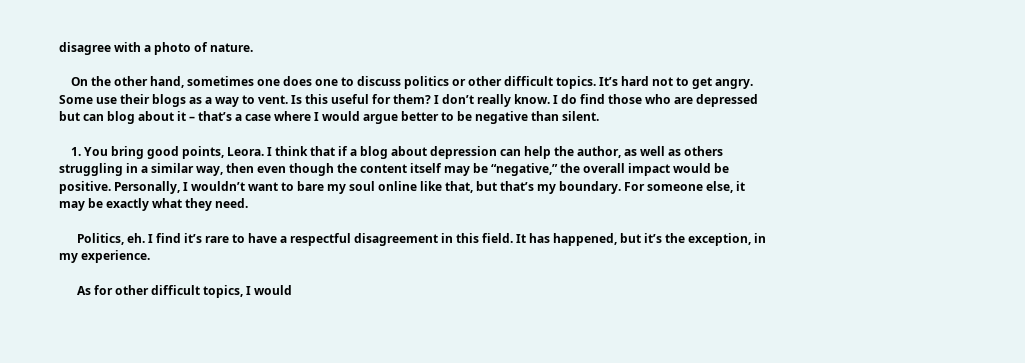disagree with a photo of nature.

    On the other hand, sometimes one does one to discuss politics or other difficult topics. It’s hard not to get angry. Some use their blogs as a way to vent. Is this useful for them? I don’t really know. I do find those who are depressed but can blog about it – that’s a case where I would argue better to be negative than silent.

    1. You bring good points, Leora. I think that if a blog about depression can help the author, as well as others struggling in a similar way, then even though the content itself may be “negative,” the overall impact would be positive. Personally, I wouldn’t want to bare my soul online like that, but that’s my boundary. For someone else, it may be exactly what they need.

      Politics, eh. I find it’s rare to have a respectful disagreement in this field. It has happened, but it’s the exception, in my experience.

      As for other difficult topics, I would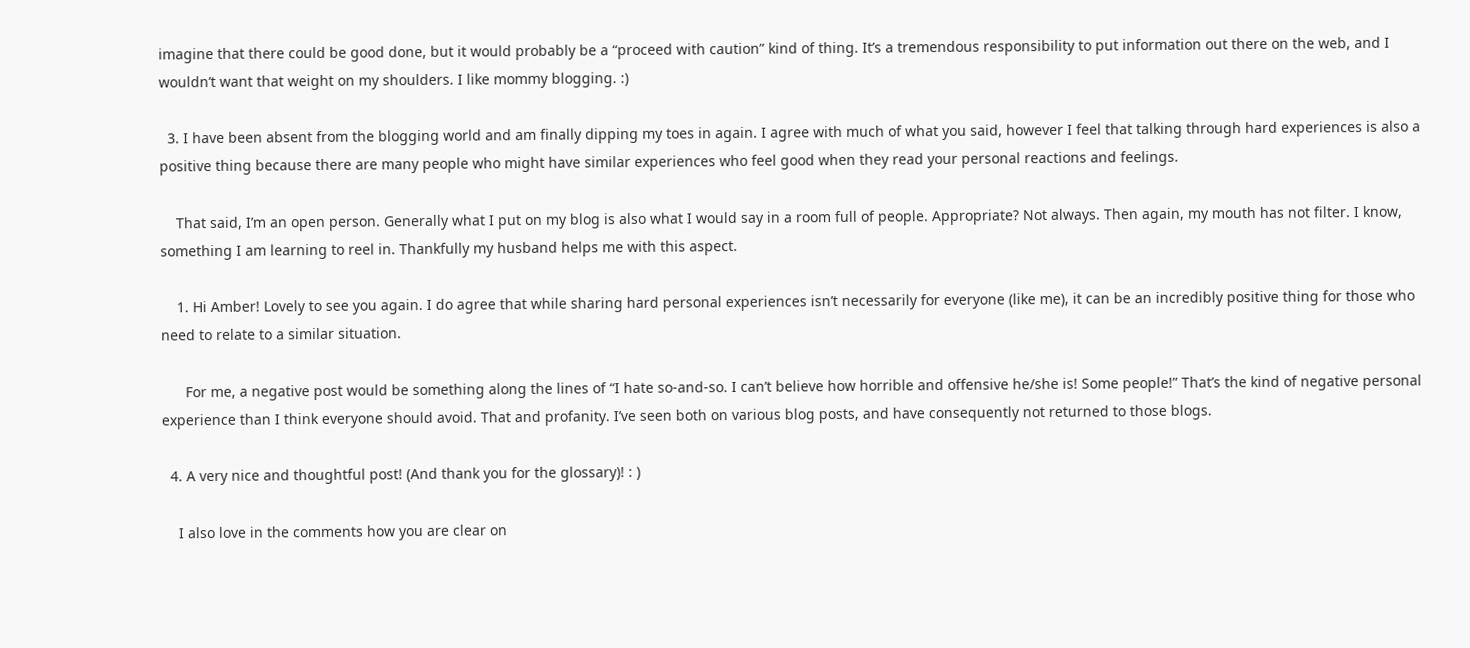imagine that there could be good done, but it would probably be a “proceed with caution” kind of thing. It’s a tremendous responsibility to put information out there on the web, and I wouldn’t want that weight on my shoulders. I like mommy blogging. :)

  3. I have been absent from the blogging world and am finally dipping my toes in again. I agree with much of what you said, however I feel that talking through hard experiences is also a positive thing because there are many people who might have similar experiences who feel good when they read your personal reactions and feelings.

    That said, I’m an open person. Generally what I put on my blog is also what I would say in a room full of people. Appropriate? Not always. Then again, my mouth has not filter. I know, something I am learning to reel in. Thankfully my husband helps me with this aspect.

    1. Hi Amber! Lovely to see you again. I do agree that while sharing hard personal experiences isn’t necessarily for everyone (like me), it can be an incredibly positive thing for those who need to relate to a similar situation.

      For me, a negative post would be something along the lines of “I hate so-and-so. I can’t believe how horrible and offensive he/she is! Some people!” That’s the kind of negative personal experience than I think everyone should avoid. That and profanity. I’ve seen both on various blog posts, and have consequently not returned to those blogs.

  4. A very nice and thoughtful post! (And thank you for the glossary)! : )

    I also love in the comments how you are clear on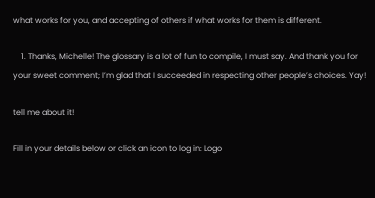what works for you, and accepting of others if what works for them is different.

    1. Thanks, Michelle! The glossary is a lot of fun to compile, I must say. And thank you for your sweet comment; I’m glad that I succeeded in respecting other people’s choices. Yay!

tell me about it!

Fill in your details below or click an icon to log in: Logo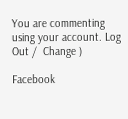You are commenting using your account. Log Out /  Change )

Facebook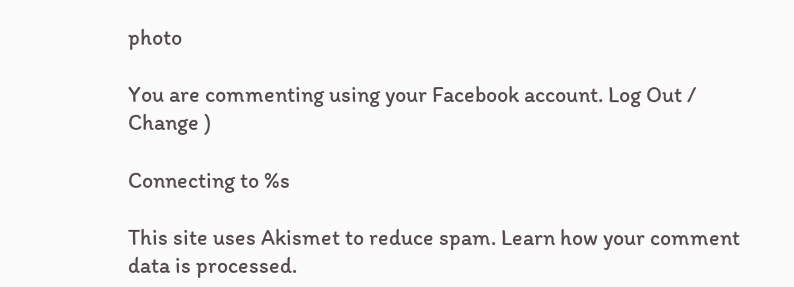photo

You are commenting using your Facebook account. Log Out /  Change )

Connecting to %s

This site uses Akismet to reduce spam. Learn how your comment data is processed.